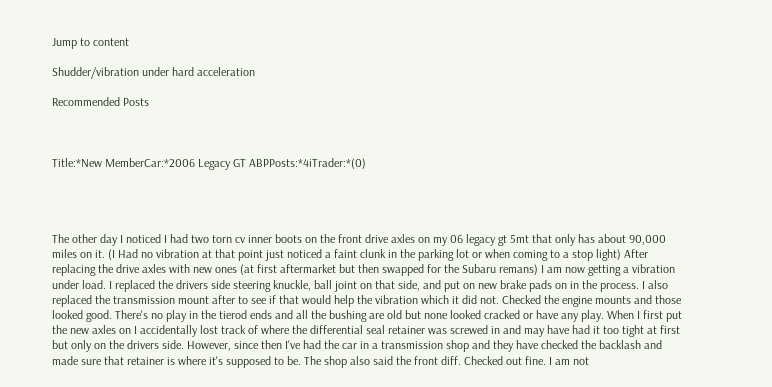Jump to content

Shudder/vibration under hard acceleration

Recommended Posts



Title:*New MemberCar:*2006 Legacy GT ABPPosts:*4iTrader:*(0)




The other day I noticed I had two torn cv inner boots on the front drive axles on my 06 legacy gt 5mt that only has about 90,000 miles on it. (I Had no vibration at that point just noticed a faint clunk in the parking lot or when coming to a stop light) After replacing the drive axles with new ones (at first aftermarket but then swapped for the Subaru remans) I am now getting a vibration under load. I replaced the drivers side steering knuckle, ball joint on that side, and put on new brake pads on in the process. I also replaced the transmission mount after to see if that would help the vibration which it did not. Checked the engine mounts and those looked good. There's no play in the tierod ends and all the bushing are old but none looked cracked or have any play. When I first put the new axles on I accidentally lost track of where the differential seal retainer was screwed in and may have had it too tight at first but only on the drivers side. However, since then I've had the car in a transmission shop and they have checked the backlash and made sure that retainer is where it's supposed to be. The shop also said the front diff. Checked out fine. I am not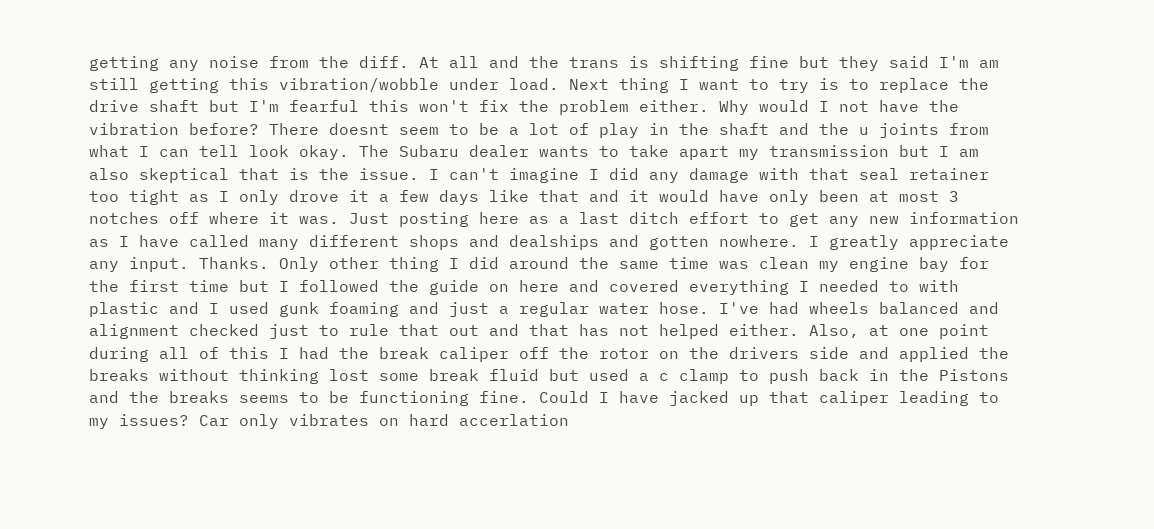getting any noise from the diff. At all and the trans is shifting fine but they said I'm am still getting this vibration/wobble under load. Next thing I want to try is to replace the drive shaft but I'm fearful this won't fix the problem either. Why would I not have the vibration before? There doesnt seem to be a lot of play in the shaft and the u joints from what I can tell look okay. The Subaru dealer wants to take apart my transmission but I am also skeptical that is the issue. I can't imagine I did any damage with that seal retainer too tight as I only drove it a few days like that and it would have only been at most 3 notches off where it was. Just posting here as a last ditch effort to get any new information as I have called many different shops and dealships and gotten nowhere. I greatly appreciate any input. Thanks. Only other thing I did around the same time was clean my engine bay for the first time but I followed the guide on here and covered everything I needed to with plastic and I used gunk foaming and just a regular water hose. I've had wheels balanced and alignment checked just to rule that out and that has not helped either. Also, at one point during all of this I had the break caliper off the rotor on the drivers side and applied the breaks without thinking lost some break fluid but used a c clamp to push back in the Pistons and the breaks seems to be functioning fine. Could I have jacked up that caliper leading to my issues? Car only vibrates on hard accerlation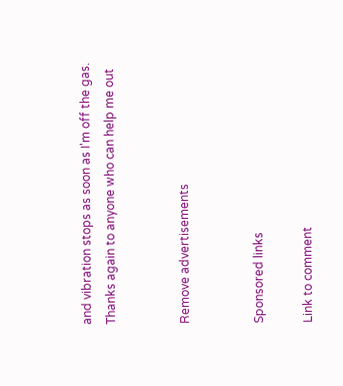and vibration stops as soon as I'm off the gas. Thanks again to anyone who can help me out


Remove advertisements


Sponsored links

Link to comment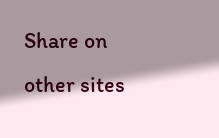Share on other sites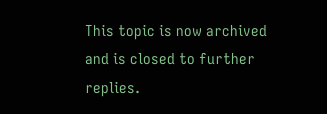This topic is now archived and is closed to further replies.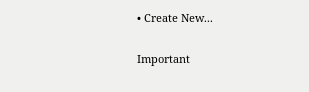• Create New...

Important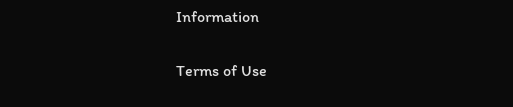Information

Terms of Use